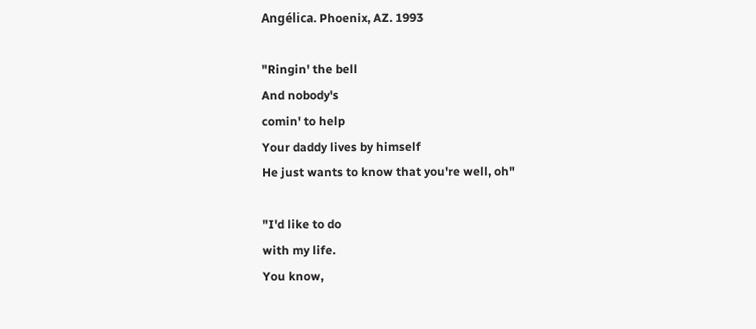Angélica. Phoenix, AZ. 1993

"Ringin' the bell
And nobody's
comin' to help
Your daddy lives by himself
He just wants to know that you're well, oh"

"I'd like to do
with my life.
You know,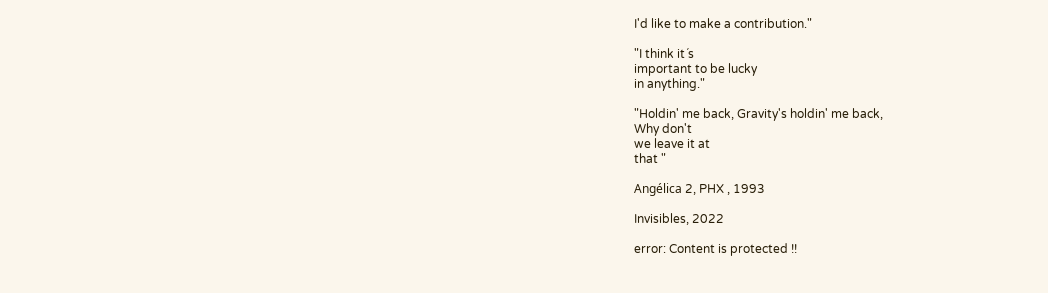I'd like to make a contribution."

"I think it´s
important to be lucky
in anything."

"Holdin' me back, Gravity's holdin' me back,
Why don't
we leave it at
that "

Angélica 2, PHX , 1993

Invisibles, 2022

error: Content is protected !!